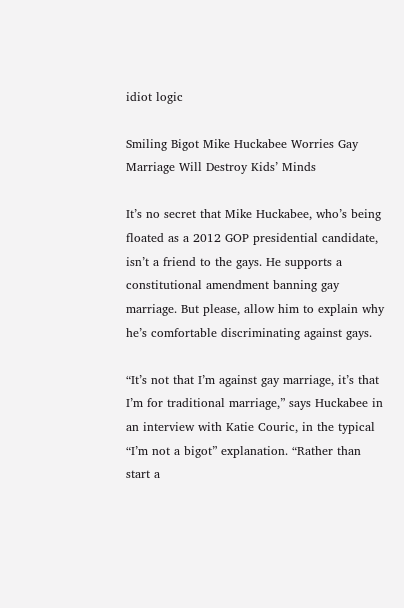idiot logic

Smiling Bigot Mike Huckabee Worries Gay Marriage Will Destroy Kids’ Minds

It’s no secret that Mike Huckabee, who’s being floated as a 2012 GOP presidential candidate, isn’t a friend to the gays. He supports a constitutional amendment banning gay marriage. But please, allow him to explain why he’s comfortable discriminating against gays.

“It’s not that I’m against gay marriage, it’s that I’m for traditional marriage,” says Huckabee in an interview with Katie Couric, in the typical “I’m not a bigot” explanation. “Rather than start a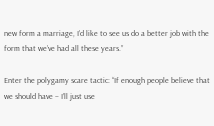new form a marriage, I’d like to see us do a better job with the form that we’ve had all these years.”

Enter the polygamy scare tactic: “If enough people believe that we should have – I’ll just use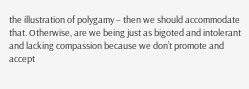the illustration of polygamy – then we should accommodate that. Otherwise, are we being just as bigoted and intolerant and lacking compassion because we don’t promote and accept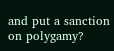and put a sanction on polygamy?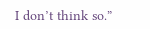I don’t think so.”